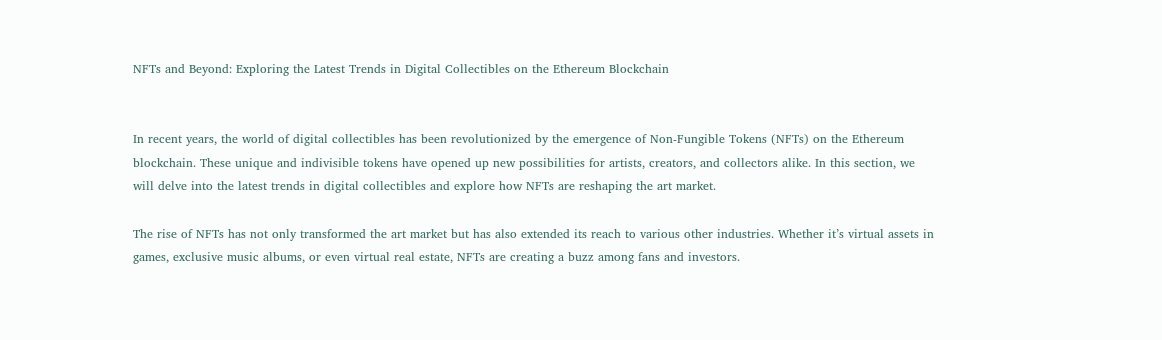NFTs and Beyond: Exploring the Latest Trends in Digital Collectibles on the Ethereum Blockchain


In recent years, the world of digital collectibles has been revolutionized by the emergence of Non-Fungible Tokens (NFTs) on the Ethereum blockchain. These unique and indivisible tokens have opened up new possibilities for artists, creators, and collectors alike. In this section, we will delve into the latest trends in digital collectibles and explore how NFTs are reshaping the art market.

The rise of NFTs has not only transformed the art market but has also extended its reach to various other industries. Whether it’s virtual assets in games, exclusive music albums, or even virtual real estate, NFTs are creating a buzz among fans and investors.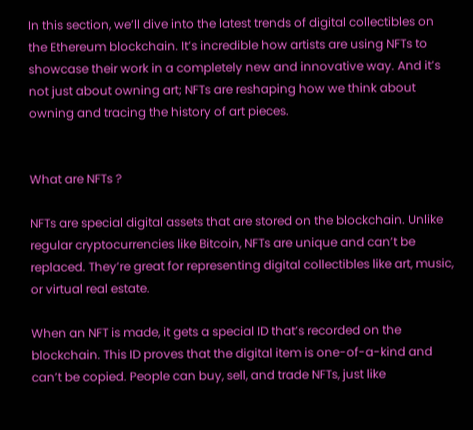In this section, we’ll dive into the latest trends of digital collectibles on the Ethereum blockchain. It’s incredible how artists are using NFTs to showcase their work in a completely new and innovative way. And it’s not just about owning art; NFTs are reshaping how we think about owning and tracing the history of art pieces.


What are NFTs ?

NFTs are special digital assets that are stored on the blockchain. Unlike regular cryptocurrencies like Bitcoin, NFTs are unique and can’t be replaced. They’re great for representing digital collectibles like art, music, or virtual real estate.

When an NFT is made, it gets a special ID that’s recorded on the blockchain. This ID proves that the digital item is one-of-a-kind and can’t be copied. People can buy, sell, and trade NFTs, just like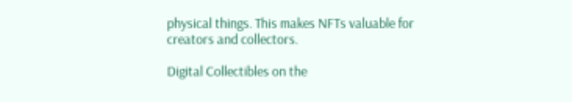physical things. This makes NFTs valuable for creators and collectors.

Digital Collectibles on the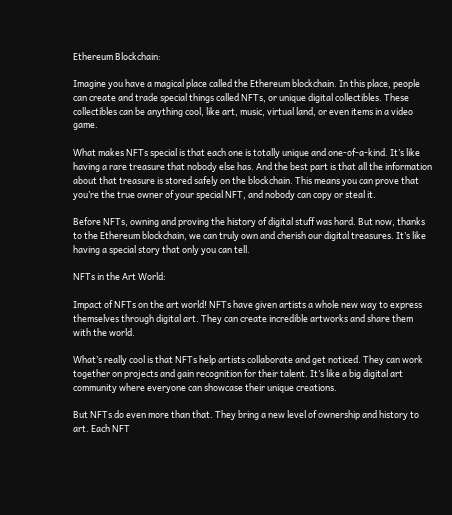Ethereum Blockchain:

Imagine you have a magical place called the Ethereum blockchain. In this place, people can create and trade special things called NFTs, or unique digital collectibles. These collectibles can be anything cool, like art, music, virtual land, or even items in a video game.

What makes NFTs special is that each one is totally unique and one-of-a-kind. It’s like having a rare treasure that nobody else has. And the best part is that all the information about that treasure is stored safely on the blockchain. This means you can prove that you’re the true owner of your special NFT, and nobody can copy or steal it.

Before NFTs, owning and proving the history of digital stuff was hard. But now, thanks to the Ethereum blockchain, we can truly own and cherish our digital treasures. It’s like having a special story that only you can tell.

NFTs in the Art World:

Impact of NFTs on the art world! NFTs have given artists a whole new way to express themselves through digital art. They can create incredible artworks and share them with the world.

What’s really cool is that NFTs help artists collaborate and get noticed. They can work together on projects and gain recognition for their talent. It’s like a big digital art community where everyone can showcase their unique creations.

But NFTs do even more than that. They bring a new level of ownership and history to art. Each NFT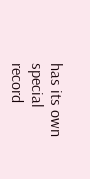has its own special record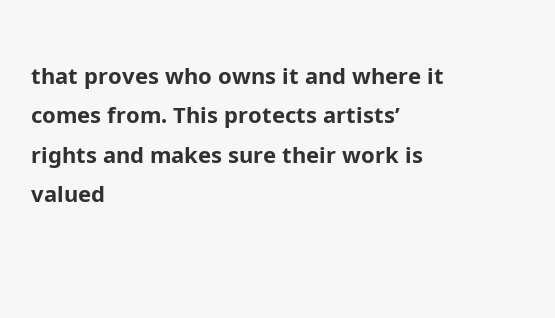that proves who owns it and where it comes from. This protects artists’ rights and makes sure their work is valued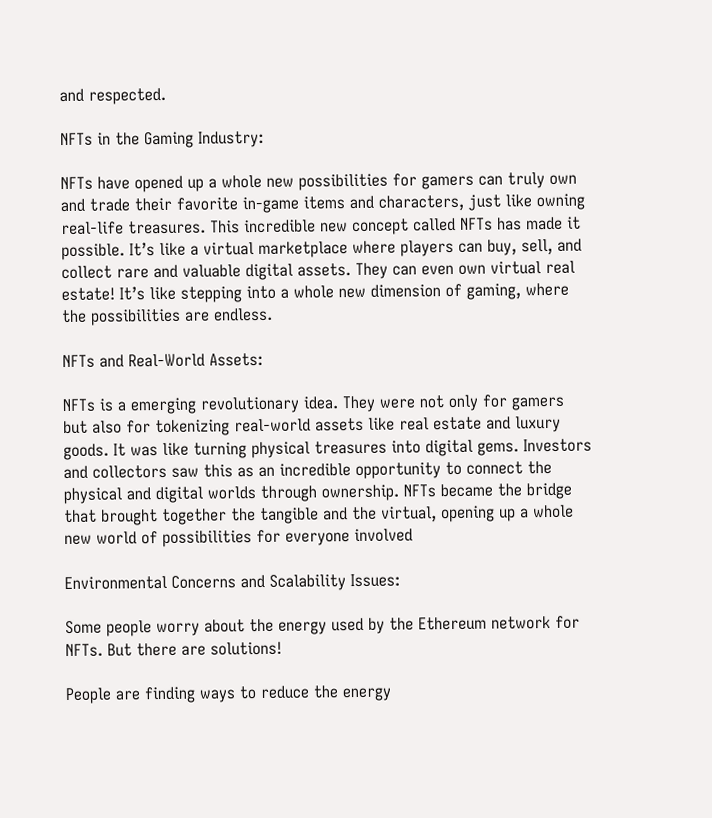and respected.

NFTs in the Gaming Industry:

NFTs have opened up a whole new possibilities for gamers can truly own and trade their favorite in-game items and characters, just like owning real-life treasures. This incredible new concept called NFTs has made it possible. It’s like a virtual marketplace where players can buy, sell, and collect rare and valuable digital assets. They can even own virtual real estate! It’s like stepping into a whole new dimension of gaming, where the possibilities are endless.

NFTs and Real-World Assets:

NFTs is a emerging revolutionary idea. They were not only for gamers but also for tokenizing real-world assets like real estate and luxury goods. It was like turning physical treasures into digital gems. Investors and collectors saw this as an incredible opportunity to connect the physical and digital worlds through ownership. NFTs became the bridge that brought together the tangible and the virtual, opening up a whole new world of possibilities for everyone involved

Environmental Concerns and Scalability Issues:

Some people worry about the energy used by the Ethereum network for NFTs. But there are solutions!

People are finding ways to reduce the energy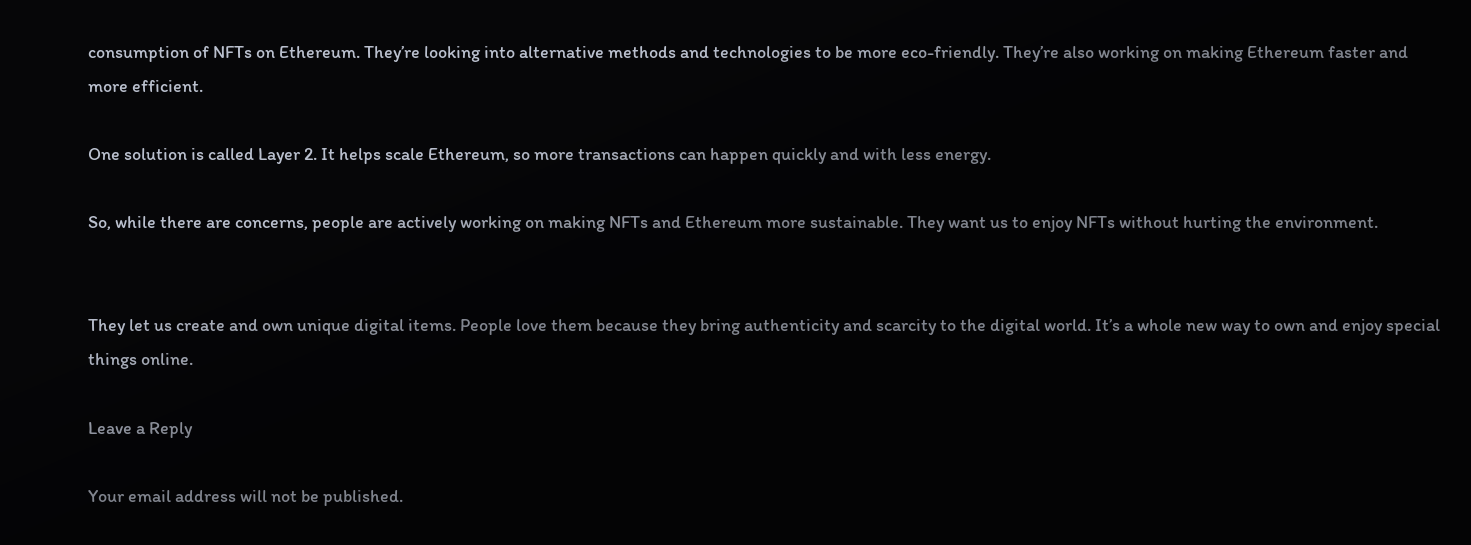consumption of NFTs on Ethereum. They’re looking into alternative methods and technologies to be more eco-friendly. They’re also working on making Ethereum faster and more efficient.

One solution is called Layer 2. It helps scale Ethereum, so more transactions can happen quickly and with less energy.

So, while there are concerns, people are actively working on making NFTs and Ethereum more sustainable. They want us to enjoy NFTs without hurting the environment.


They let us create and own unique digital items. People love them because they bring authenticity and scarcity to the digital world. It’s a whole new way to own and enjoy special things online.

Leave a Reply

Your email address will not be published.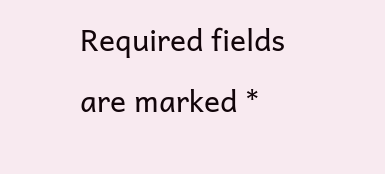Required fields are marked *